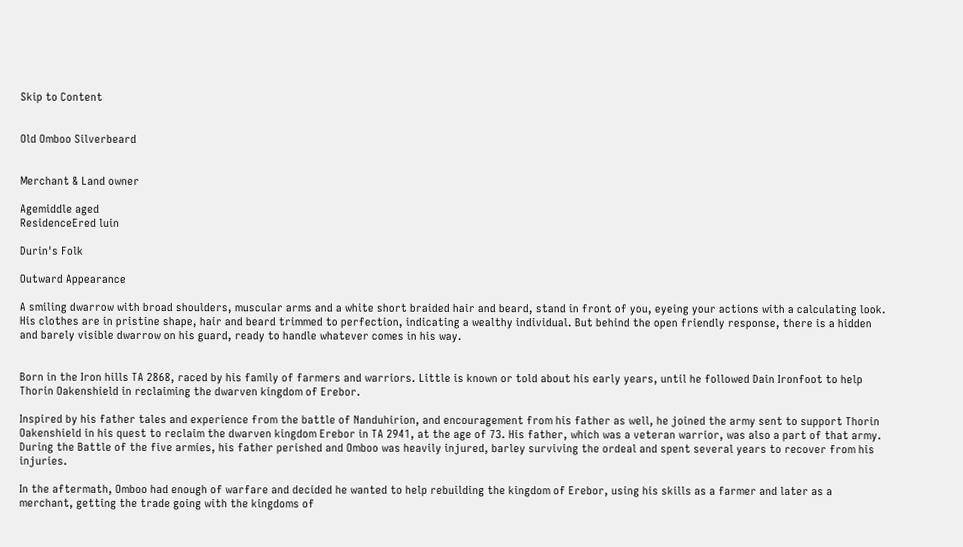Skip to Content


Old Omboo Silverbeard


Merchant & Land owner

Agemiddle aged
ResidenceEred luin

Durin's Folk

Outward Appearance

A smiling dwarrow with broad shoulders, muscular arms and a white short braided hair and beard, stand in front of you, eyeing your actions with a calculating look. His clothes are in pristine shape, hair and beard trimmed to perfection, indicating a wealthy individual. But behind the open friendly response, there is a hidden and barely visible dwarrow on his guard, ready to handle whatever comes in his way.


Born in the Iron hills TA 2868, raced by his family of farmers and warriors. Little is known or told about his early years, until he followed Dain Ironfoot to help Thorin Oakenshield in reclaiming the dwarven kingdom of Erebor.

Inspired by his father tales and experience from the battle of Nanduhirion, and encouragement from his father as well, he joined the army sent to support Thorin Oakenshield in his quest to reclaim the dwarven kingdom Erebor in TA 2941, at the age of 73. His father, which was a veteran warrior, was also a part of that army. During the Battle of the five armies, his father perished and Omboo was heavily injured, barley surviving the ordeal and spent several years to recover from his injuries.

In the aftermath, Omboo had enough of warfare and decided he wanted to help rebuilding the kingdom of Erebor, using his skills as a farmer and later as a merchant, getting the trade going with the kingdoms of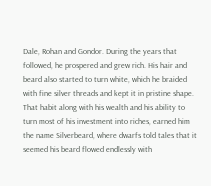Dale, Rohan and Gondor. During the years that followed, he prospered and grew rich. His hair and beard also started to turn white, which he braided with fine silver threads and kept it in pristine shape. That habit along with his wealth and his ability to turn most of his investment into riches, earned him the name Silverbeard, where dwarfs told tales that it seemed his beard flowed endlessly with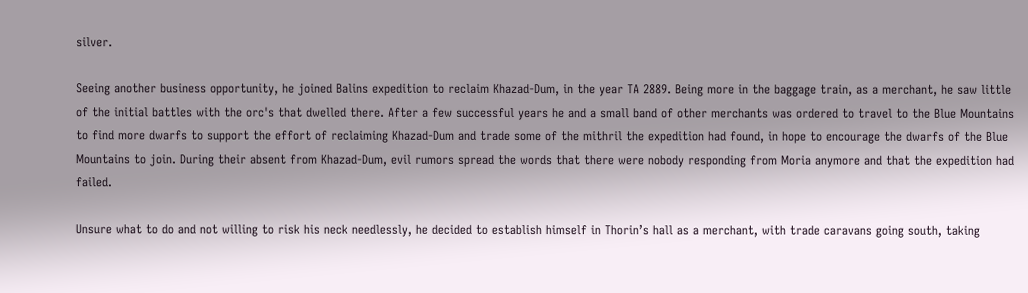silver.

Seeing another business opportunity, he joined Balins expedition to reclaim Khazad-Dum, in the year TA 2889. Being more in the baggage train, as a merchant, he saw little of the initial battles with the orc's that dwelled there. After a few successful years he and a small band of other merchants was ordered to travel to the Blue Mountains to find more dwarfs to support the effort of reclaiming Khazad-Dum and trade some of the mithril the expedition had found, in hope to encourage the dwarfs of the Blue Mountains to join. During their absent from Khazad-Dum, evil rumors spread the words that there were nobody responding from Moria anymore and that the expedition had failed.

Unsure what to do and not willing to risk his neck needlessly, he decided to establish himself in Thorin’s hall as a merchant, with trade caravans going south, taking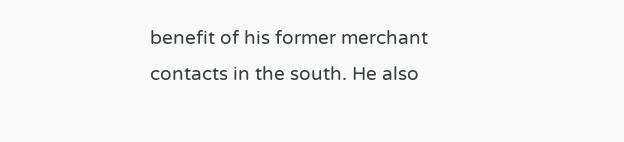benefit of his former merchant contacts in the south. He also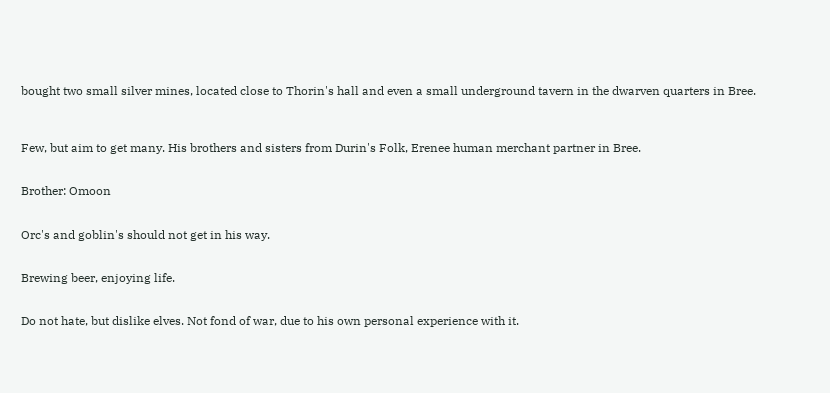bought two small silver mines, located close to Thorin's hall and even a small underground tavern in the dwarven quarters in Bree.



Few, but aim to get many. His brothers and sisters from Durin's Folk, Erenee human merchant partner in Bree.


Brother: Omoon


Orc's and goblin's should not get in his way.


Brewing beer, enjoying life.


Do not hate, but dislike elves. Not fond of war, due to his own personal experience with it.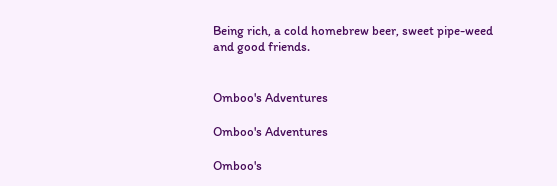Being rich, a cold homebrew beer, sweet pipe-weed and good friends.


Omboo's Adventures

Omboo's Adventures

Omboo's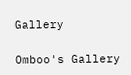Gallery

Omboo's Gallery